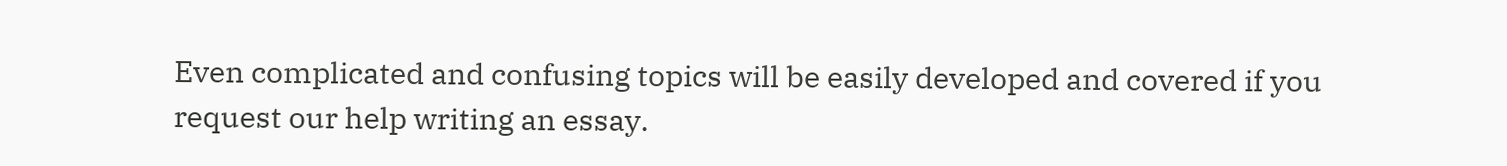Even complicated and confusing topics will be easily developed and covered if you request our help writing an essay.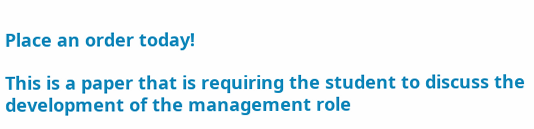Place an order today!

This is a paper that is requiring the student to discuss the development of the management role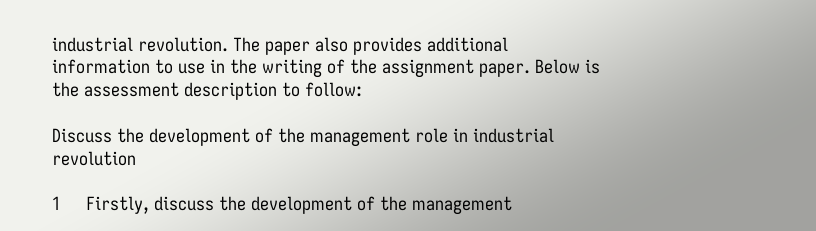industrial revolution. The paper also provides additional information to use in the writing of the assignment paper. Below is the assessment description to follow:

Discuss the development of the management role in industrial revolution

1     Firstly, discuss the development of the management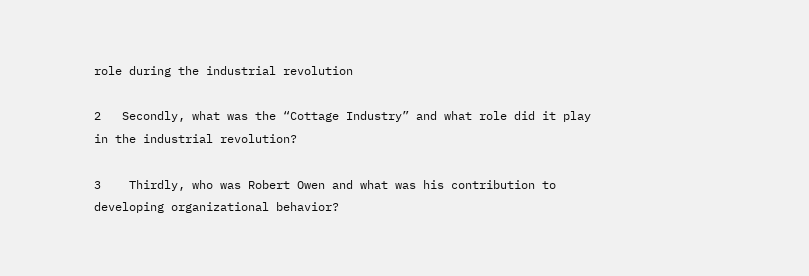role during the industrial revolution

2   Secondly, what was the “Cottage Industry” and what role did it play in the industrial revolution?

3    Thirdly, who was Robert Owen and what was his contribution to developing organizational behavior?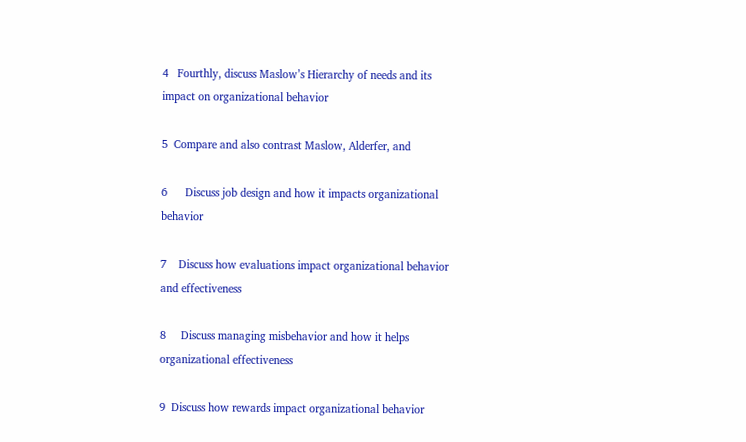4   Fourthly, discuss Maslow’s Hierarchy of needs and its impact on organizational behavior

5  Compare and also contrast Maslow, Alderfer, and

6      Discuss job design and how it impacts organizational behavior

7    Discuss how evaluations impact organizational behavior and effectiveness

8     Discuss managing misbehavior and how it helps organizational effectiveness

9  Discuss how rewards impact organizational behavior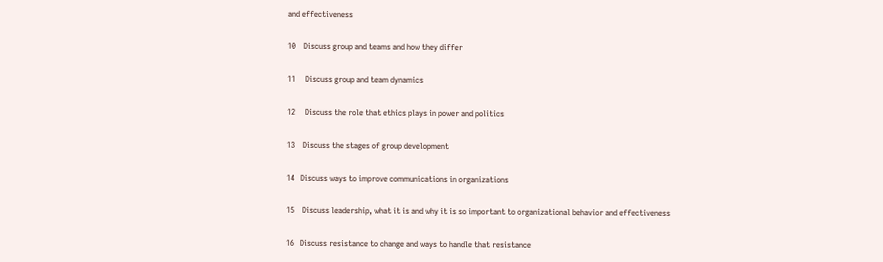and effectiveness

10    Discuss group and teams and how they differ

11     Discuss group and team dynamics

12     Discuss the role that ethics plays in power and politics

13    Discuss the stages of group development

14   Discuss ways to improve communications in organizations

15    Discuss leadership, what it is and why it is so important to organizational behavior and effectiveness

16   Discuss resistance to change and ways to handle that resistance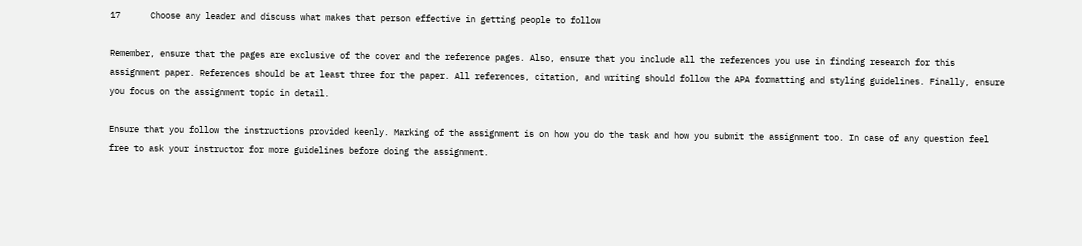17      Choose any leader and discuss what makes that person effective in getting people to follow

Remember, ensure that the pages are exclusive of the cover and the reference pages. Also, ensure that you include all the references you use in finding research for this assignment paper. References should be at least three for the paper. All references, citation, and writing should follow the APA formatting and styling guidelines. Finally, ensure you focus on the assignment topic in detail.

Ensure that you follow the instructions provided keenly. Marking of the assignment is on how you do the task and how you submit the assignment too. In case of any question feel free to ask your instructor for more guidelines before doing the assignment.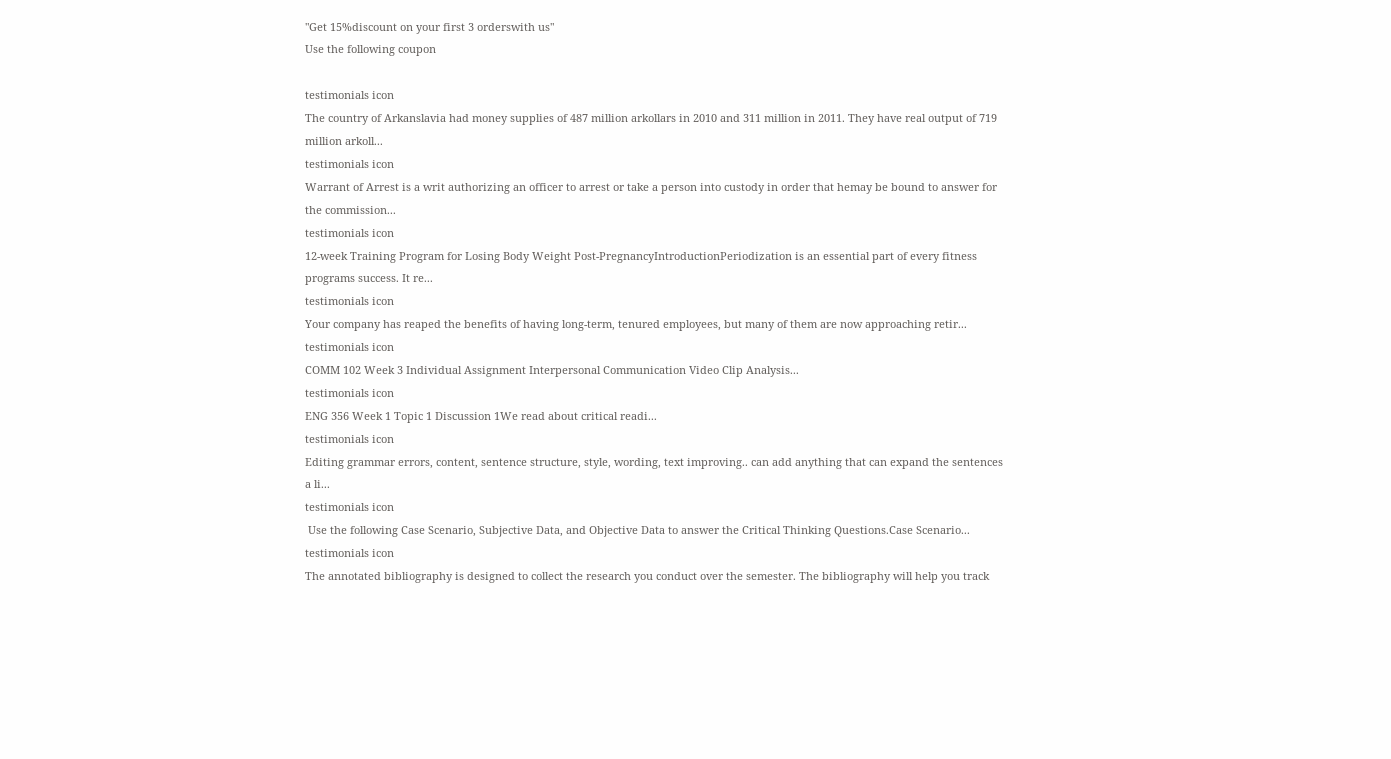"Get 15%discount on your first 3 orderswith us"
Use the following coupon

testimonials icon
The country of Arkanslavia had money supplies of 487 million arkollars in 2010 and 311 million in 2011. They have real output of 719 million arkoll...
testimonials icon
Warrant of Arrest is a writ authorizing an officer to arrest or take a person into custody in order that hemay be bound to answer for the commission...
testimonials icon
12-week Training Program for Losing Body Weight Post-PregnancyIntroductionPeriodization is an essential part of every fitness programs success. It re...
testimonials icon
Your company has reaped the benefits of having long-term, tenured employees, but many of them are now approaching retir...
testimonials icon
COMM 102 Week 3 Individual Assignment Interpersonal Communication Video Clip Analysis...
testimonials icon
ENG 356 Week 1 Topic 1 Discussion 1We read about critical readi...
testimonials icon
Editing grammar errors, content, sentence structure, style, wording, text improving.. can add anything that can expand the sentences a li...
testimonials icon
 Use the following Case Scenario, Subjective Data, and Objective Data to answer the Critical Thinking Questions.Case Scenario...
testimonials icon
The annotated bibliography is designed to collect the research you conduct over the semester. The bibliography will help you track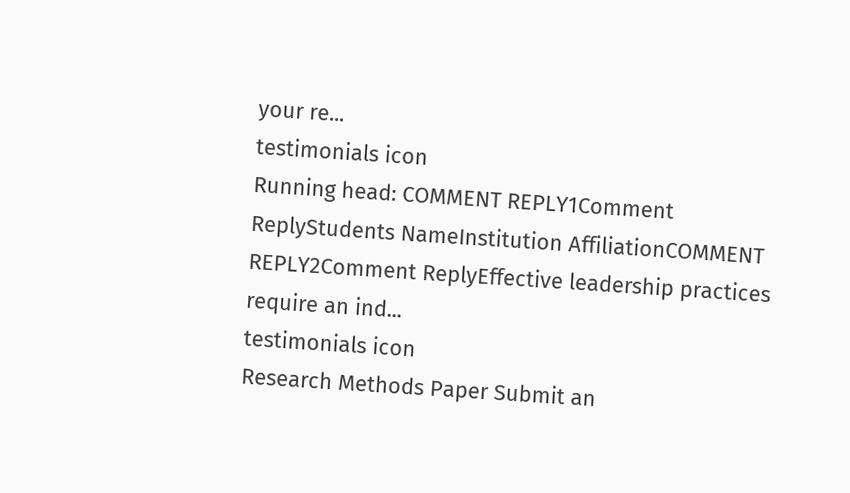your re...
testimonials icon
Running head: COMMENT REPLY1Comment ReplyStudents NameInstitution AffiliationCOMMENT REPLY2Comment ReplyEffective leadership practices require an ind...
testimonials icon
Research Methods Paper Submit an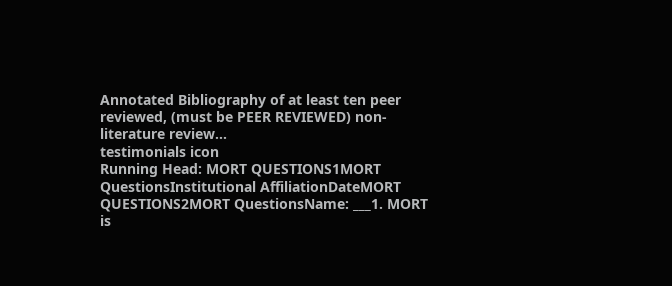Annotated Bibliography of at least ten peer reviewed, (must be PEER REVIEWED) non-literature review...
testimonials icon
Running Head: MORT QUESTIONS1MORT QuestionsInstitutional AffiliationDateMORT QUESTIONS2MORT QuestionsName: ___1. MORT is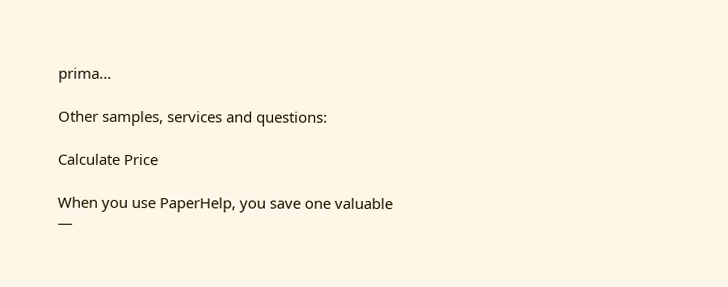prima...

Other samples, services and questions:

Calculate Price

When you use PaperHelp, you save one valuable —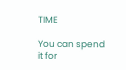TIME

You can spend it for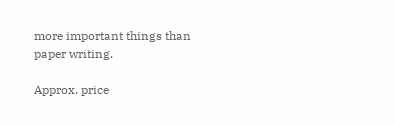more important things than paper writing.

Approx. price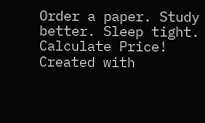Order a paper. Study better. Sleep tight. Calculate Price!
Created with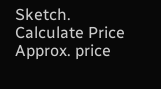Sketch.
Calculate Price
Approx. price